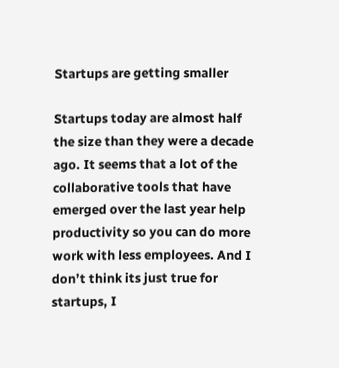Startups are getting smaller

Startups today are almost half the size than they were a decade ago. It seems that a lot of the collaborative tools that have emerged over the last year help productivity so you can do more work with less employees. And I don’t think its just true for startups, I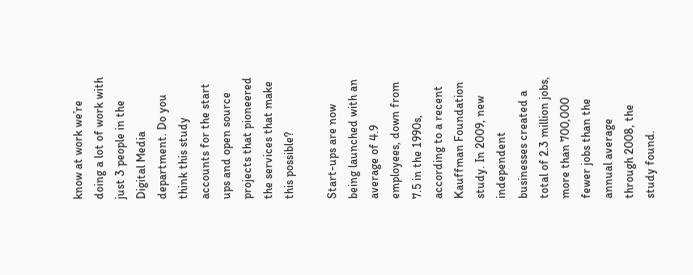know at work we’re doing a lot of work with just 3 people in the Digital Media department. Do you think this study accounts for the start ups and open source projects that pioneered the services that make this possible?

Start-ups are now being launched with an average of 4.9 employees, down from 7.5 in the 1990s, according to a recent Kauffman Foundation study. In 2009, new independent businesses created a total of 2.3 million jobs, more than 700,000 fewer jobs than the annual average through 2008, the study found.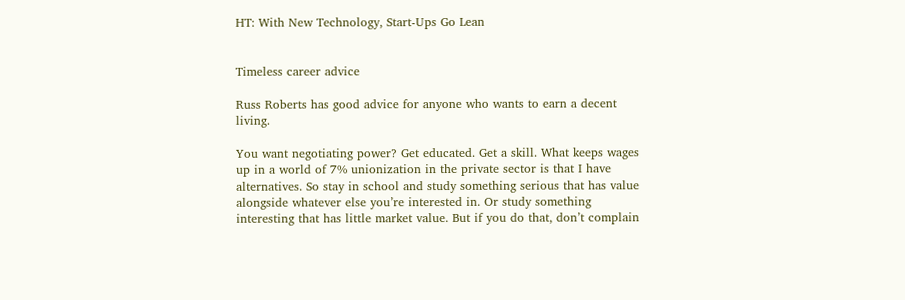HT: With New Technology, Start-Ups Go Lean


Timeless career advice

Russ Roberts has good advice for anyone who wants to earn a decent living.

You want negotiating power? Get educated. Get a skill. What keeps wages up in a world of 7% unionization in the private sector is that I have alternatives. So stay in school and study something serious that has value alongside whatever else you’re interested in. Or study something interesting that has little market value. But if you do that, don’t complain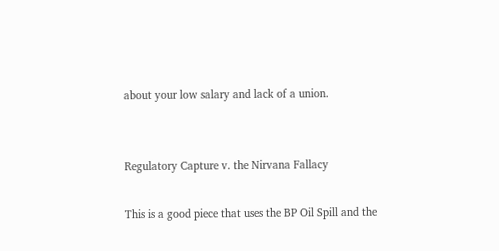about your low salary and lack of a union.


Regulatory Capture v. the Nirvana Fallacy

This is a good piece that uses the BP Oil Spill and the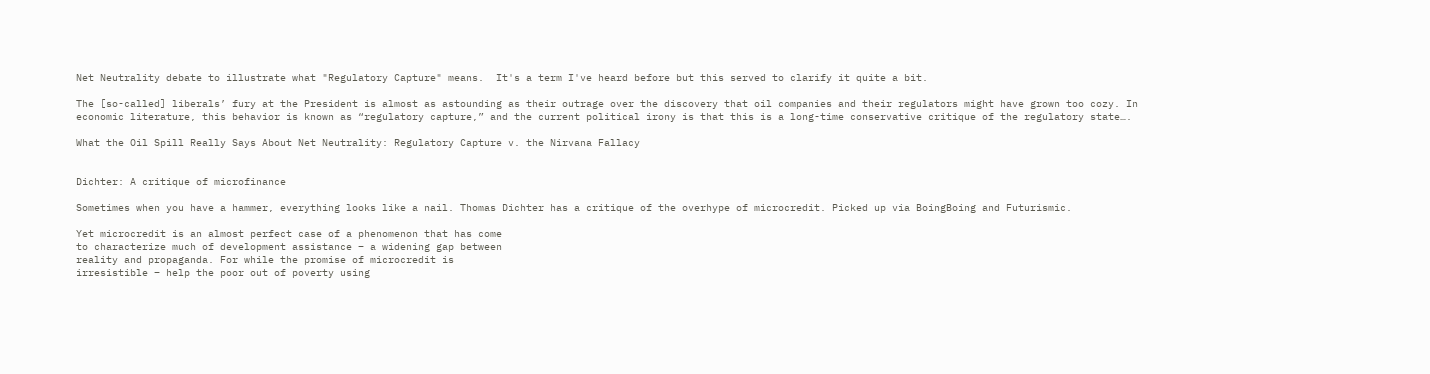Net Neutrality debate to illustrate what "Regulatory Capture" means.  It's a term I've heard before but this served to clarify it quite a bit.

The [so-called] liberals’ fury at the President is almost as astounding as their outrage over the discovery that oil companies and their regulators might have grown too cozy. In economic literature, this behavior is known as “regulatory capture,” and the current political irony is that this is a long-time conservative critique of the regulatory state….

What the Oil Spill Really Says About Net Neutrality: Regulatory Capture v. the Nirvana Fallacy


Dichter: A critique of microfinance

Sometimes when you have a hammer, everything looks like a nail. Thomas Dichter has a critique of the overhype of microcredit. Picked up via BoingBoing and Futurismic.

Yet microcredit is an almost perfect case of a phenomenon that has come
to characterize much of development assistance – a widening gap between
reality and propaganda. For while the promise of microcredit is
irresistible – help the poor out of poverty using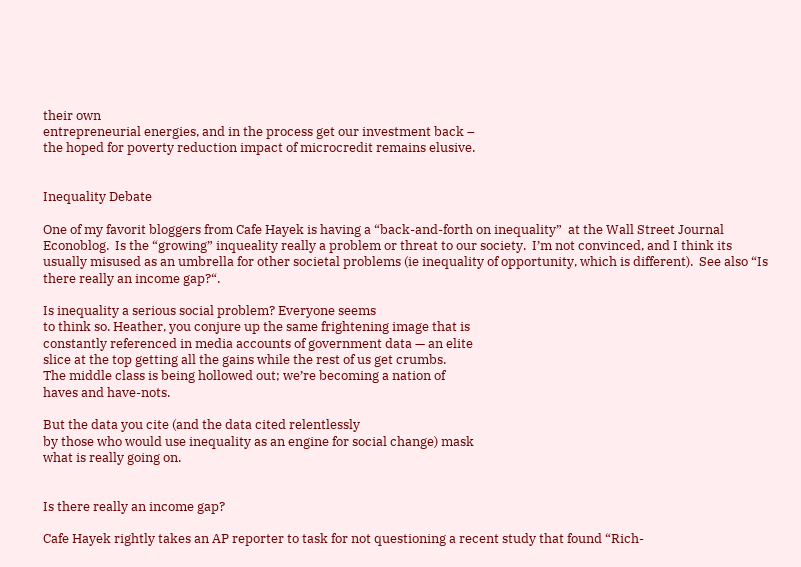their own
entrepreneurial energies, and in the process get our investment back –
the hoped for poverty reduction impact of microcredit remains elusive.


Inequality Debate

One of my favorit bloggers from Cafe Hayek is having a “back-and-forth on inequality”  at the Wall Street Journal Econoblog.  Is the “growing” inqueality really a problem or threat to our society.  I’m not convinced, and I think its usually misused as an umbrella for other societal problems (ie inequality of opportunity, which is different).  See also “Is there really an income gap?“.

Is inequality a serious social problem? Everyone seems
to think so. Heather, you conjure up the same frightening image that is
constantly referenced in media accounts of government data — an elite
slice at the top getting all the gains while the rest of us get crumbs.
The middle class is being hollowed out; we’re becoming a nation of
haves and have-nots.

But the data you cite (and the data cited relentlessly
by those who would use inequality as an engine for social change) mask
what is really going on.


Is there really an income gap?

Cafe Hayek rightly takes an AP reporter to task for not questioning a recent study that found “Rich-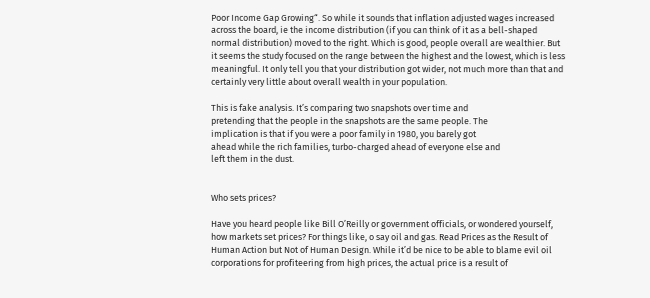Poor Income Gap Growing“. So while it sounds that inflation adjusted wages increased across the board, ie the income distribution (if you can think of it as a bell-shaped normal distribution) moved to the right. Which is good, people overall are wealthier. But it seems the study focused on the range between the highest and the lowest, which is less meaningful. It only tell you that your distribution got wider, not much more than that and certainly very little about overall wealth in your population.

This is fake analysis. It’s comparing two snapshots over time and
pretending that the people in the snapshots are the same people. The
implication is that if you were a poor family in 1980, you barely got
ahead while the rich families, turbo-charged ahead of everyone else and
left them in the dust.


Who sets prices?

Have you heard people like Bill O’Reilly or government officials, or wondered yourself, how markets set prices? For things like, o say oil and gas. Read Prices as the Result of Human Action but Not of Human Design. While it’d be nice to be able to blame evil oil corporations for profiteering from high prices, the actual price is a result of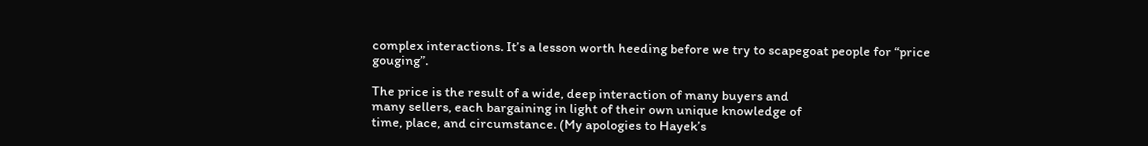complex interactions. It’s a lesson worth heeding before we try to scapegoat people for “price gouging”.

The price is the result of a wide, deep interaction of many buyers and
many sellers, each bargaining in light of their own unique knowledge of
time, place, and circumstance. (My apologies to Hayek’s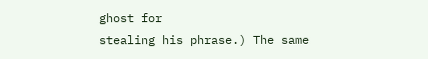ghost for
stealing his phrase.) The same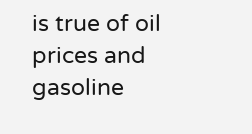is true of oil prices and gasoline